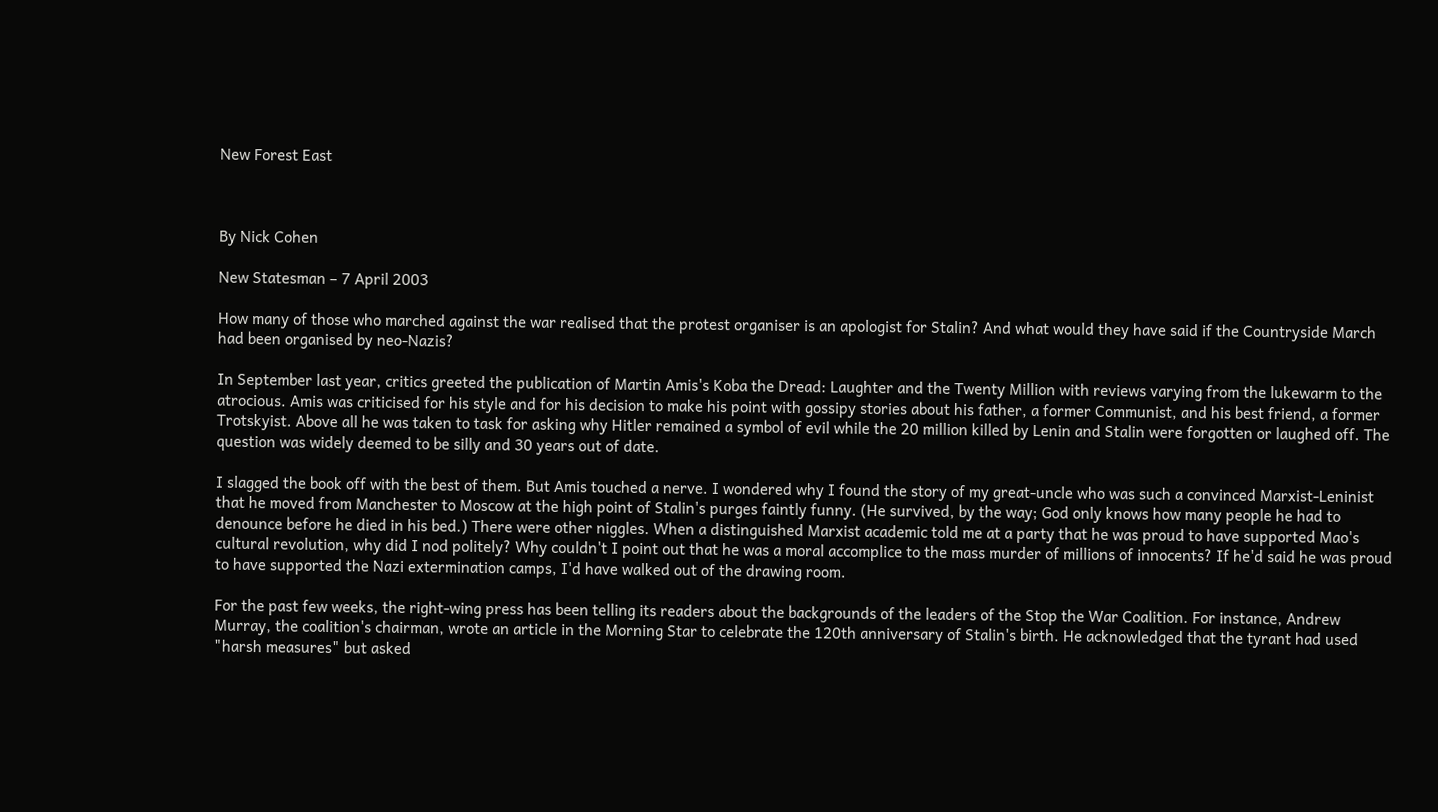New Forest East



By Nick Cohen

New Statesman – 7 April 2003

How many of those who marched against the war realised that the protest organiser is an apologist for Stalin? And what would they have said if the Countryside March had been organised by neo-Nazis?

In September last year, critics greeted the publication of Martin Amis's Koba the Dread: Laughter and the Twenty Million with reviews varying from the lukewarm to the atrocious. Amis was criticised for his style and for his decision to make his point with gossipy stories about his father, a former Communist, and his best friend, a former Trotskyist. Above all he was taken to task for asking why Hitler remained a symbol of evil while the 20 million killed by Lenin and Stalin were forgotten or laughed off. The question was widely deemed to be silly and 30 years out of date.

I slagged the book off with the best of them. But Amis touched a nerve. I wondered why I found the story of my great-uncle who was such a convinced Marxist-Leninist that he moved from Manchester to Moscow at the high point of Stalin's purges faintly funny. (He survived, by the way; God only knows how many people he had to denounce before he died in his bed.) There were other niggles. When a distinguished Marxist academic told me at a party that he was proud to have supported Mao's cultural revolution, why did I nod politely? Why couldn't I point out that he was a moral accomplice to the mass murder of millions of innocents? If he'd said he was proud to have supported the Nazi extermination camps, I'd have walked out of the drawing room.

For the past few weeks, the right-wing press has been telling its readers about the backgrounds of the leaders of the Stop the War Coalition. For instance, Andrew Murray, the coalition's chairman, wrote an article in the Morning Star to celebrate the 120th anniversary of Stalin's birth. He acknowledged that the tyrant had used "harsh measures" but asked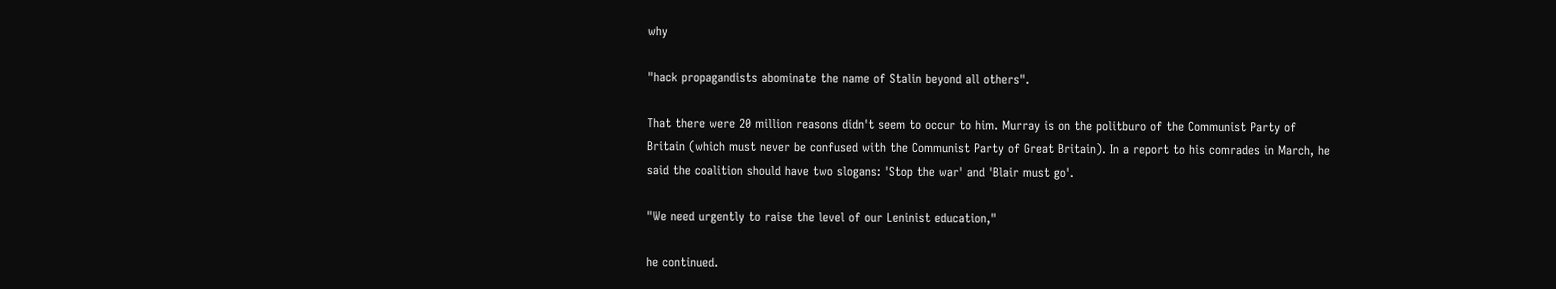why

"hack propagandists abominate the name of Stalin beyond all others".

That there were 20 million reasons didn't seem to occur to him. Murray is on the politburo of the Communist Party of Britain (which must never be confused with the Communist Party of Great Britain). In a report to his comrades in March, he said the coalition should have two slogans: 'Stop the war' and 'Blair must go'.

"We need urgently to raise the level of our Leninist education,"

he continued.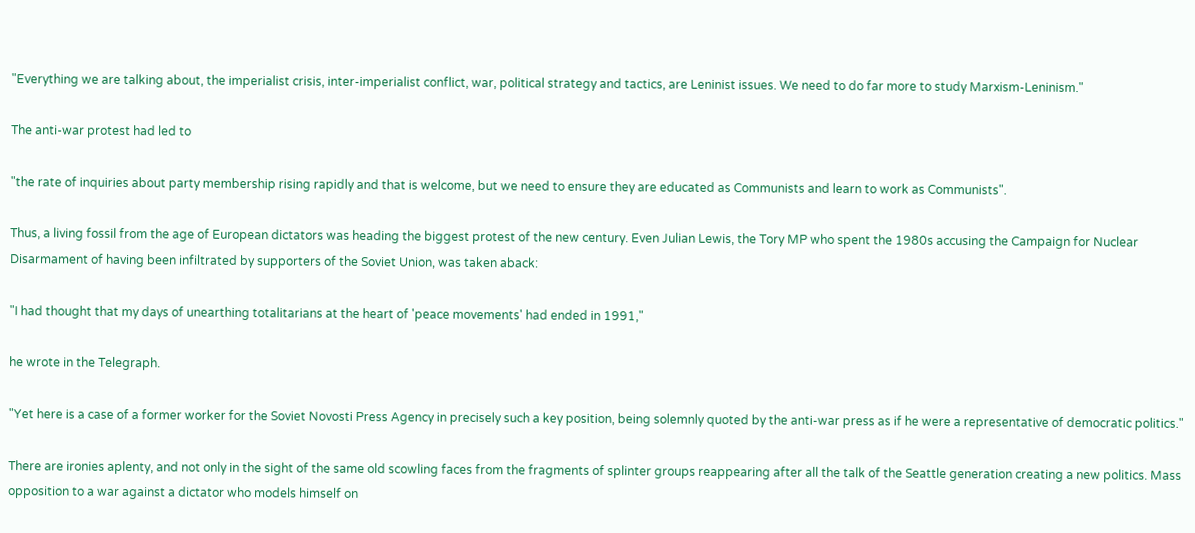"Everything we are talking about, the imperialist crisis, inter-imperialist conflict, war, political strategy and tactics, are Leninist issues. We need to do far more to study Marxism-Leninism."

The anti-war protest had led to

"the rate of inquiries about party membership rising rapidly and that is welcome, but we need to ensure they are educated as Communists and learn to work as Communists".

Thus, a living fossil from the age of European dictators was heading the biggest protest of the new century. Even Julian Lewis, the Tory MP who spent the 1980s accusing the Campaign for Nuclear Disarmament of having been infiltrated by supporters of the Soviet Union, was taken aback:

"I had thought that my days of unearthing totalitarians at the heart of 'peace movements' had ended in 1991,"

he wrote in the Telegraph.

"Yet here is a case of a former worker for the Soviet Novosti Press Agency in precisely such a key position, being solemnly quoted by the anti-war press as if he were a representative of democratic politics."

There are ironies aplenty, and not only in the sight of the same old scowling faces from the fragments of splinter groups reappearing after all the talk of the Seattle generation creating a new politics. Mass opposition to a war against a dictator who models himself on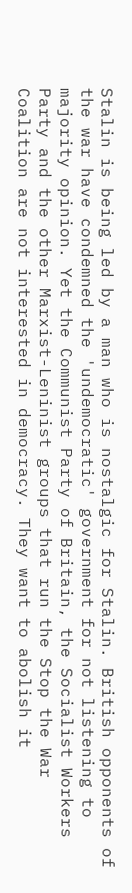Stalin is being led by a man who is nostalgic for Stalin. British opponents of the war have condemned the 'undemocratic' government for not listening to majority opinion. Yet the Communist Party of Britain, the Socialist Workers Party and the other Marxist-Leninist groups that run the Stop the War Coalition are not interested in democracy. They want to abolish it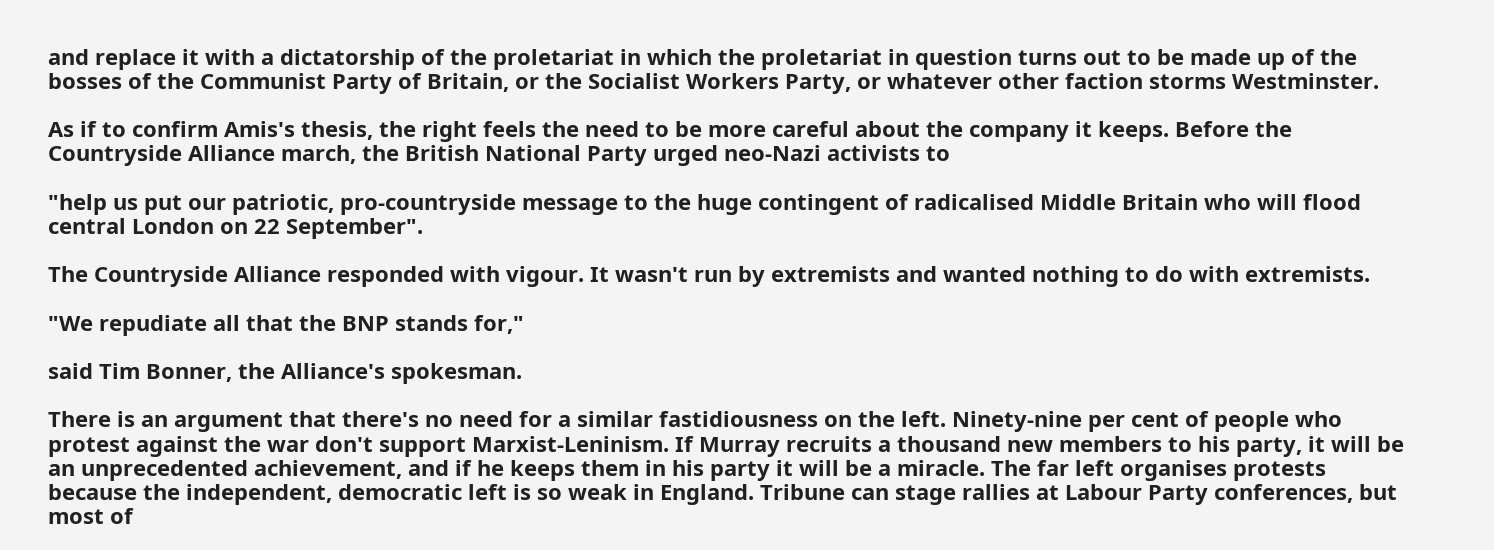and replace it with a dictatorship of the proletariat in which the proletariat in question turns out to be made up of the bosses of the Communist Party of Britain, or the Socialist Workers Party, or whatever other faction storms Westminster.

As if to confirm Amis's thesis, the right feels the need to be more careful about the company it keeps. Before the Countryside Alliance march, the British National Party urged neo-Nazi activists to

"help us put our patriotic, pro-countryside message to the huge contingent of radicalised Middle Britain who will flood central London on 22 September".

The Countryside Alliance responded with vigour. It wasn't run by extremists and wanted nothing to do with extremists.

"We repudiate all that the BNP stands for,"

said Tim Bonner, the Alliance's spokesman.

There is an argument that there's no need for a similar fastidiousness on the left. Ninety-nine per cent of people who protest against the war don't support Marxist-Leninism. If Murray recruits a thousand new members to his party, it will be an unprecedented achievement, and if he keeps them in his party it will be a miracle. The far left organises protests because the independent, democratic left is so weak in England. Tribune can stage rallies at Labour Party conferences, but most of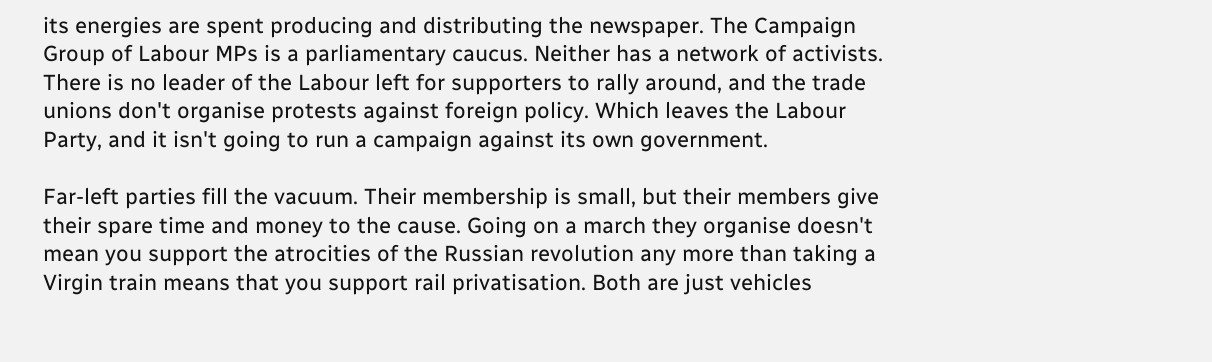its energies are spent producing and distributing the newspaper. The Campaign Group of Labour MPs is a parliamentary caucus. Neither has a network of activists. There is no leader of the Labour left for supporters to rally around, and the trade unions don't organise protests against foreign policy. Which leaves the Labour Party, and it isn't going to run a campaign against its own government.

Far-left parties fill the vacuum. Their membership is small, but their members give their spare time and money to the cause. Going on a march they organise doesn't mean you support the atrocities of the Russian revolution any more than taking a Virgin train means that you support rail privatisation. Both are just vehicles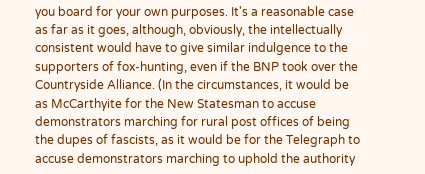you board for your own purposes. It's a reasonable case as far as it goes, although, obviously, the intellectually consistent would have to give similar indulgence to the supporters of fox-hunting, even if the BNP took over the Countryside Alliance. (In the circumstances, it would be as McCarthyite for the New Statesman to accuse demonstrators marching for rural post offices of being the dupes of fascists, as it would be for the Telegraph to accuse demonstrators marching to uphold the authority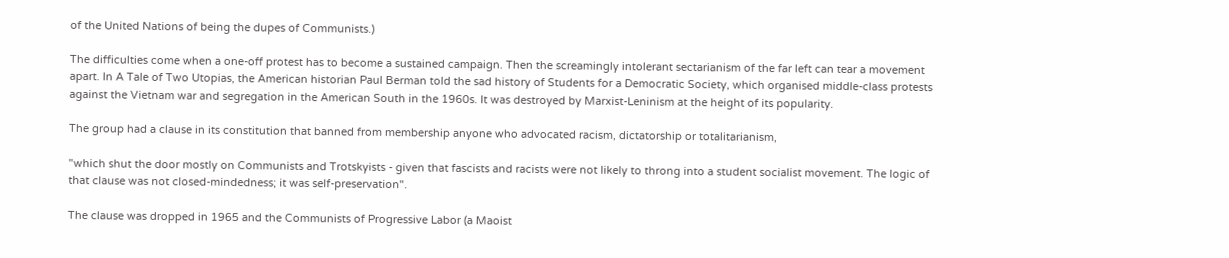of the United Nations of being the dupes of Communists.)

The difficulties come when a one-off protest has to become a sustained campaign. Then the screamingly intolerant sectarianism of the far left can tear a movement apart. In A Tale of Two Utopias, the American historian Paul Berman told the sad history of Students for a Democratic Society, which organised middle-class protests against the Vietnam war and segregation in the American South in the 1960s. It was destroyed by Marxist-Leninism at the height of its popularity.

The group had a clause in its constitution that banned from membership anyone who advocated racism, dictatorship or totalitarianism,

"which shut the door mostly on Communists and Trotskyists - given that fascists and racists were not likely to throng into a student socialist movement. The logic of that clause was not closed-mindedness; it was self-preservation".

The clause was dropped in 1965 and the Communists of Progressive Labor (a Maoist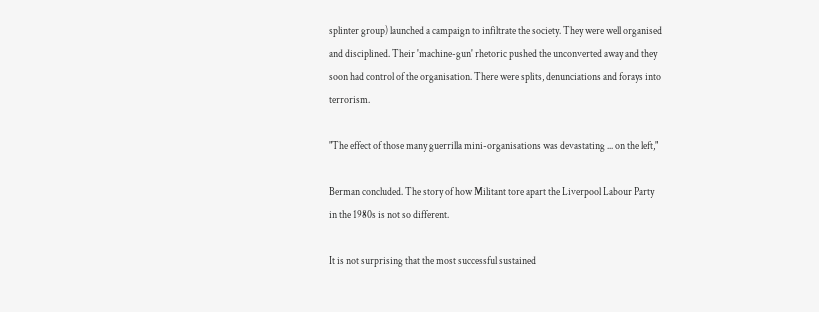splinter group) launched a campaign to infiltrate the society. They were well organised and disciplined. Their 'machine-gun' rhetoric pushed the unconverted away and they soon had control of the organisation. There were splits, denunciations and forays into terrorism.

"The effect of those many guerrilla mini-organisations was devastating ... on the left,"

Berman concluded. The story of how Militant tore apart the Liverpool Labour Party in the 1980s is not so different.

It is not surprising that the most successful sustained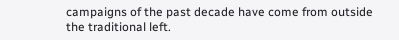campaigns of the past decade have come from outside the traditional left.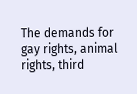The demands for gay rights, animal rights, third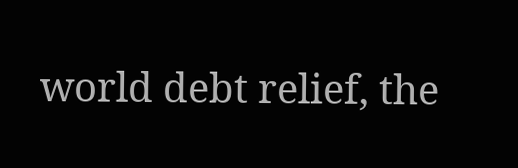world debt relief, the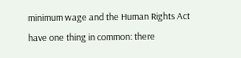minimum wage and the Human Rights Act have one thing in common: there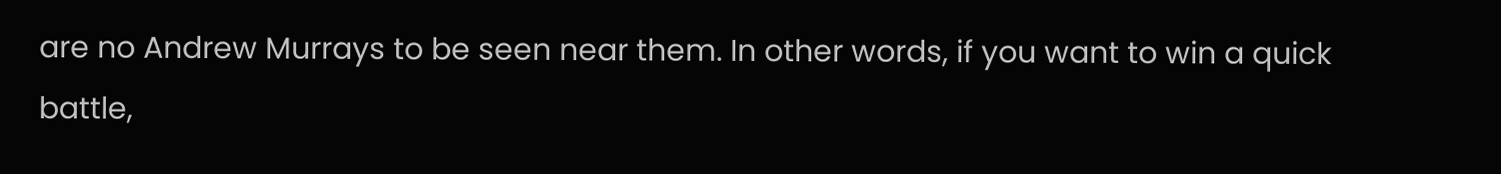are no Andrew Murrays to be seen near them. In other words, if you want to win a quick battle,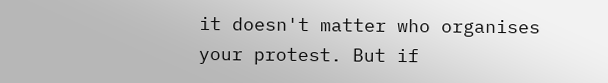it doesn't matter who organises your protest. But if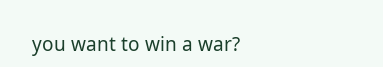you want to win a war?